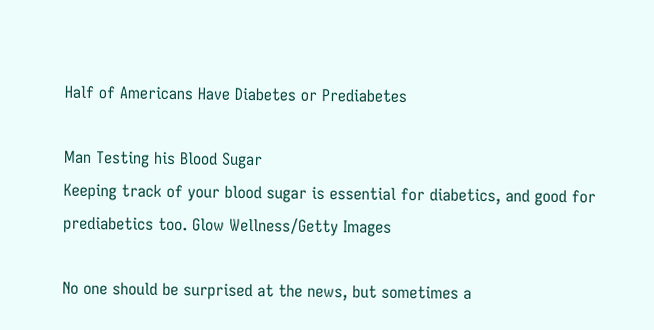Half of Americans Have Diabetes or Prediabetes

Man Testing his Blood Sugar
Keeping track of your blood sugar is essential for diabetics, and good for prediabetics too. Glow Wellness/Getty Images

No one should be surprised at the news, but sometimes a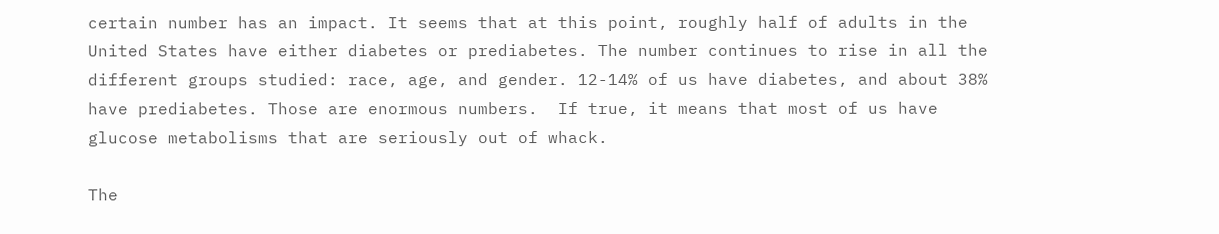certain number has an impact. It seems that at this point, roughly half of adults in the United States have either diabetes or prediabetes. The number continues to rise in all the different groups studied: race, age, and gender. 12-14% of us have diabetes, and about 38% have prediabetes. Those are enormous numbers.  If true, it means that most of us have glucose metabolisms that are seriously out of whack.

The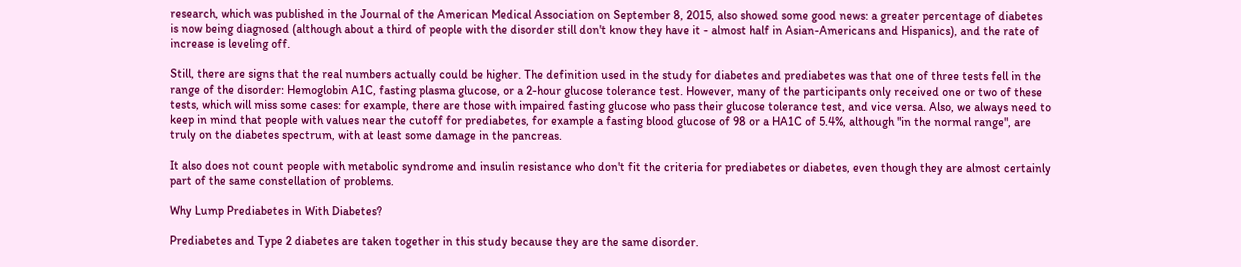research, which was published in the Journal of the American Medical Association on September 8, 2015, also showed some good news: a greater percentage of diabetes is now being diagnosed (although about a third of people with the disorder still don't know they have it - almost half in Asian-Americans and Hispanics), and the rate of increase is leveling off.

Still, there are signs that the real numbers actually could be higher. The definition used in the study for diabetes and prediabetes was that one of three tests fell in the range of the disorder: Hemoglobin A1C, fasting plasma glucose, or a 2-hour glucose tolerance test. However, many of the participants only received one or two of these tests, which will miss some cases: for example, there are those with impaired fasting glucose who pass their glucose tolerance test, and vice versa. Also, we always need to keep in mind that people with values near the cutoff for prediabetes, for example a fasting blood glucose of 98 or a HA1C of 5.4%, although "in the normal range", are truly on the diabetes spectrum, with at least some damage in the pancreas.

It also does not count people with metabolic syndrome and insulin resistance who don't fit the criteria for prediabetes or diabetes, even though they are almost certainly part of the same constellation of problems.

Why Lump Prediabetes in With Diabetes?

Prediabetes and Type 2 diabetes are taken together in this study because they are the same disorder.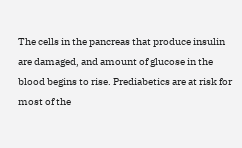The cells in the pancreas that produce insulin are damaged, and amount of glucose in the blood begins to rise. Prediabetics are at risk for most of the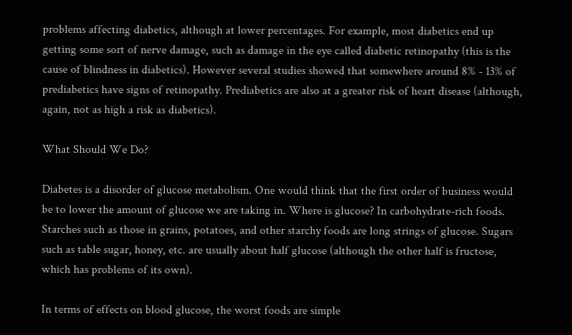problems affecting diabetics, although at lower percentages. For example, most diabetics end up getting some sort of nerve damage, such as damage in the eye called diabetic retinopathy (this is the cause of blindness in diabetics). However several studies showed that somewhere around 8% - 13% of prediabetics have signs of retinopathy. Prediabetics are also at a greater risk of heart disease (although, again, not as high a risk as diabetics).

What Should We Do?

Diabetes is a disorder of glucose metabolism. One would think that the first order of business would be to lower the amount of glucose we are taking in. Where is glucose? In carbohydrate-rich foods. Starches such as those in grains, potatoes, and other starchy foods are long strings of glucose. Sugars such as table sugar, honey, etc. are usually about half glucose (although the other half is fructose, which has problems of its own).

In terms of effects on blood glucose, the worst foods are simple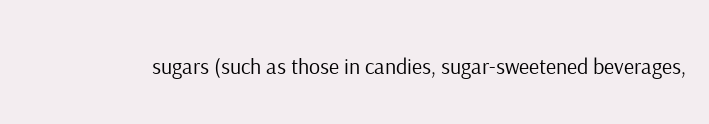sugars (such as those in candies, sugar-sweetened beverages,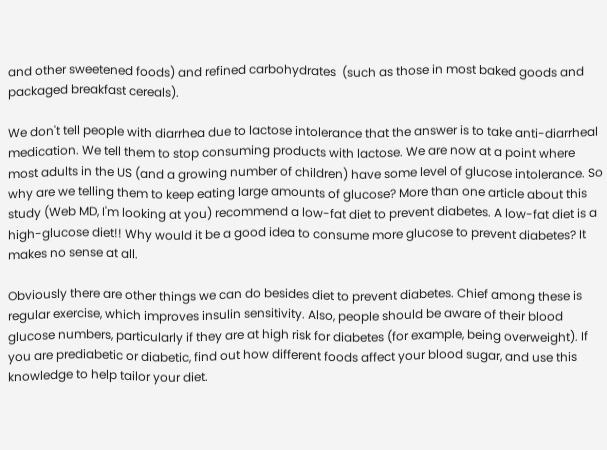and other sweetened foods) and refined carbohydrates  (such as those in most baked goods and packaged breakfast cereals).

We don't tell people with diarrhea due to lactose intolerance that the answer is to take anti-diarrheal medication. We tell them to stop consuming products with lactose. We are now at a point where most adults in the US (and a growing number of children) have some level of glucose intolerance. So why are we telling them to keep eating large amounts of glucose? More than one article about this study (Web MD, I'm looking at you) recommend a low-fat diet to prevent diabetes. A low-fat diet is a high-glucose diet!! Why would it be a good idea to consume more glucose to prevent diabetes? It makes no sense at all.

Obviously there are other things we can do besides diet to prevent diabetes. Chief among these is regular exercise, which improves insulin sensitivity. Also, people should be aware of their blood glucose numbers, particularly if they are at high risk for diabetes (for example, being overweight). If you are prediabetic or diabetic, find out how different foods affect your blood sugar, and use this knowledge to help tailor your diet.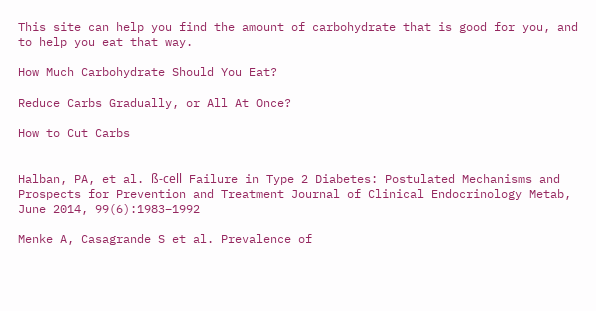This site can help you find the amount of carbohydrate that is good for you, and to help you eat that way.

How Much Carbohydrate Should You Eat?

Reduce Carbs Gradually, or All At Once?

How to Cut Carbs


Halban, PA, et al. ß-cell Failure in Type 2 Diabetes: Postulated Mechanisms and Prospects for Prevention and Treatment Journal of Clinical Endocrinology Metab, June 2014, 99(6):1983–1992

Menke A, Casagrande S et al. Prevalence of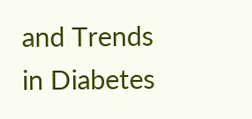and Trends in Diabetes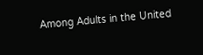Among Adults in the United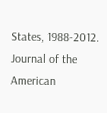States, 1988-2012. Journal of the American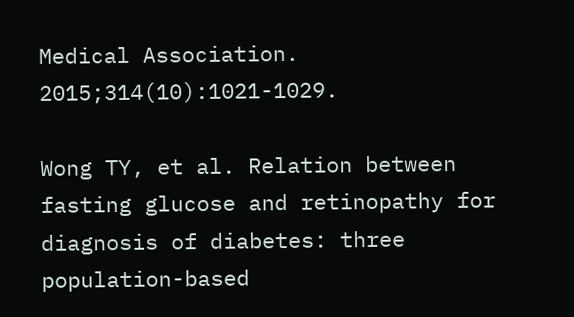Medical Association. 2015;314(10):1021-1029.

Wong TY, et al. Relation between fasting glucose and retinopathy for diagnosis of diabetes: three population-based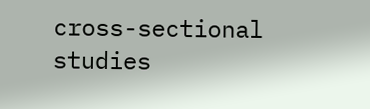cross-sectional studies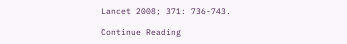Lancet 2008; 371: 736-743.

Continue Reading